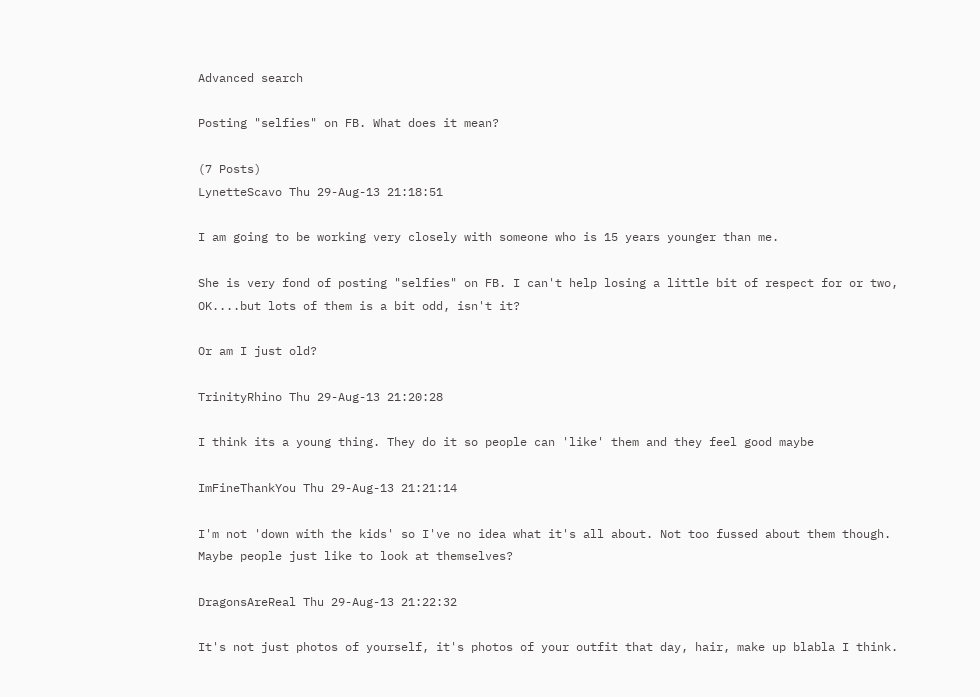Advanced search

Posting "selfies" on FB. What does it mean?

(7 Posts)
LynetteScavo Thu 29-Aug-13 21:18:51

I am going to be working very closely with someone who is 15 years younger than me.

She is very fond of posting "selfies" on FB. I can't help losing a little bit of respect for or two, OK....but lots of them is a bit odd, isn't it?

Or am I just old?

TrinityRhino Thu 29-Aug-13 21:20:28

I think its a young thing. They do it so people can 'like' them and they feel good maybe

ImFineThankYou Thu 29-Aug-13 21:21:14

I'm not 'down with the kids' so I've no idea what it's all about. Not too fussed about them though. Maybe people just like to look at themselves?

DragonsAreReal Thu 29-Aug-13 21:22:32

It's not just photos of yourself, it's photos of your outfit that day, hair, make up blabla I think.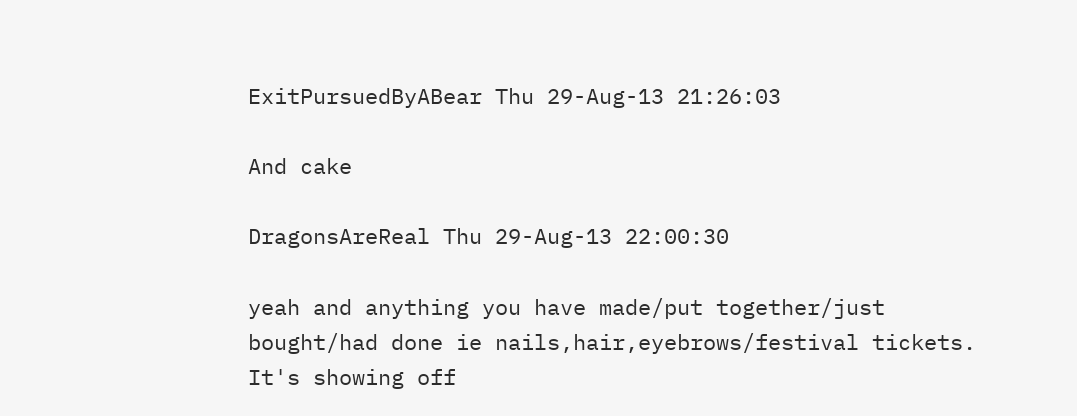ExitPursuedByABear Thu 29-Aug-13 21:26:03

And cake

DragonsAreReal Thu 29-Aug-13 22:00:30

yeah and anything you have made/put together/just bought/had done ie nails,hair,eyebrows/festival tickets. It's showing off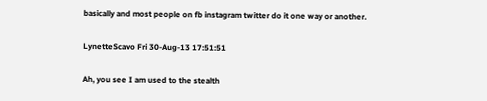basically and most people on fb instagram twitter do it one way or another.

LynetteScavo Fri 30-Aug-13 17:51:51

Ah, you see I am used to the stealth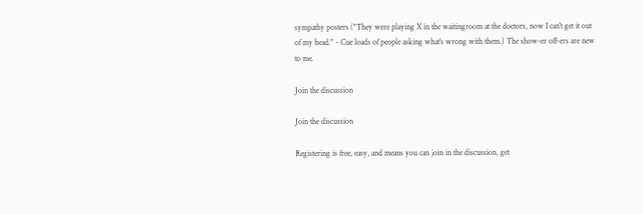sympathy posters ("They were playing X in the waitingroom at the doctors, now I can't get it out of my head." - Cue loads of people asking what's wrong with them.) The show-er off-ers are new to me.

Join the discussion

Join the discussion

Registering is free, easy, and means you can join in the discussion, get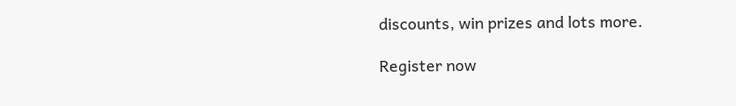discounts, win prizes and lots more.

Register now